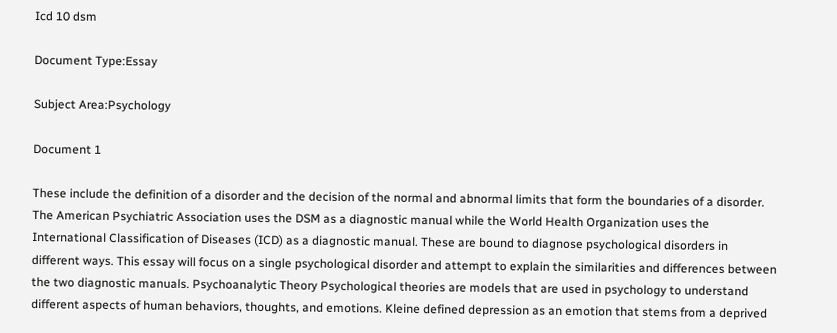Icd 10 dsm

Document Type:Essay

Subject Area:Psychology

Document 1

These include the definition of a disorder and the decision of the normal and abnormal limits that form the boundaries of a disorder. The American Psychiatric Association uses the DSM as a diagnostic manual while the World Health Organization uses the International Classification of Diseases (ICD) as a diagnostic manual. These are bound to diagnose psychological disorders in different ways. This essay will focus on a single psychological disorder and attempt to explain the similarities and differences between the two diagnostic manuals. Psychoanalytic Theory Psychological theories are models that are used in psychology to understand different aspects of human behaviors, thoughts, and emotions. Kleine defined depression as an emotion that stems from a deprived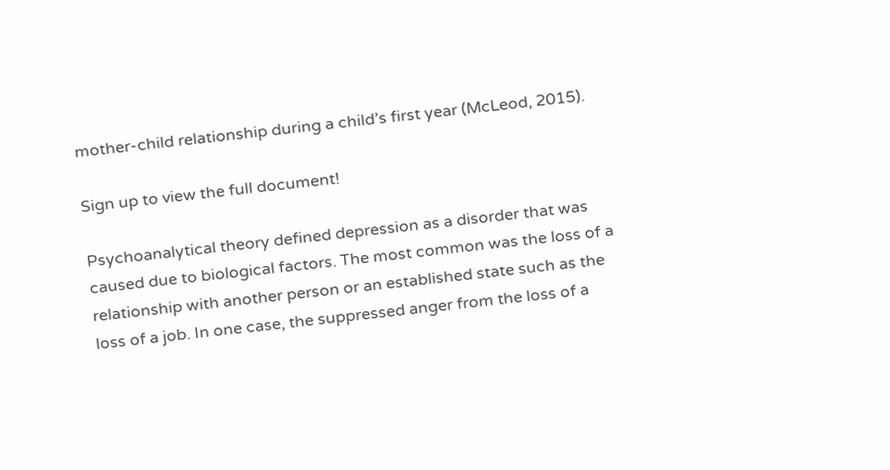mother-child relationship during a child’s first year (McLeod, 2015).

Sign up to view the full document!

Psychoanalytical theory defined depression as a disorder that was caused due to biological factors. The most common was the loss of a relationship with another person or an established state such as the loss of a job. In one case, the suppressed anger from the loss of a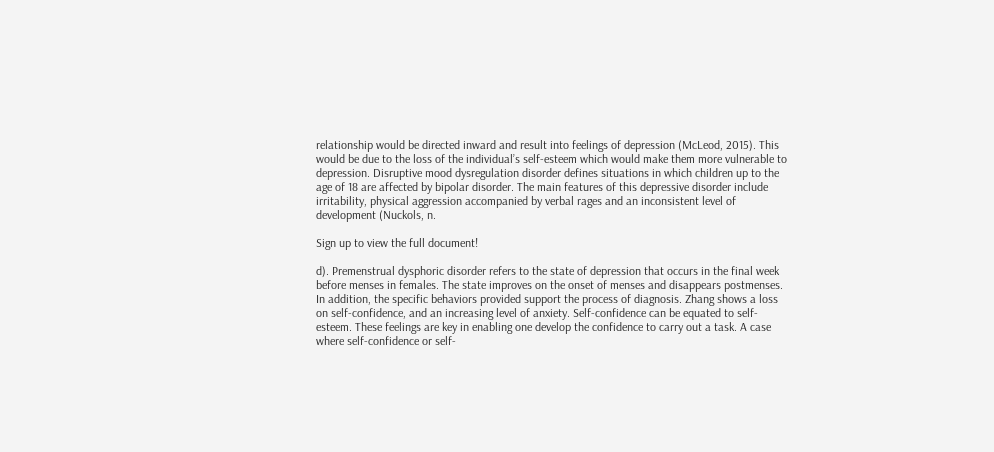relationship would be directed inward and result into feelings of depression (McLeod, 2015). This would be due to the loss of the individual’s self-esteem which would make them more vulnerable to depression. Disruptive mood dysregulation disorder defines situations in which children up to the age of 18 are affected by bipolar disorder. The main features of this depressive disorder include irritability, physical aggression accompanied by verbal rages and an inconsistent level of development (Nuckols, n.

Sign up to view the full document!

d). Premenstrual dysphoric disorder refers to the state of depression that occurs in the final week before menses in females. The state improves on the onset of menses and disappears postmenses. In addition, the specific behaviors provided support the process of diagnosis. Zhang shows a loss on self-confidence, and an increasing level of anxiety. Self-confidence can be equated to self-esteem. These feelings are key in enabling one develop the confidence to carry out a task. A case where self-confidence or self-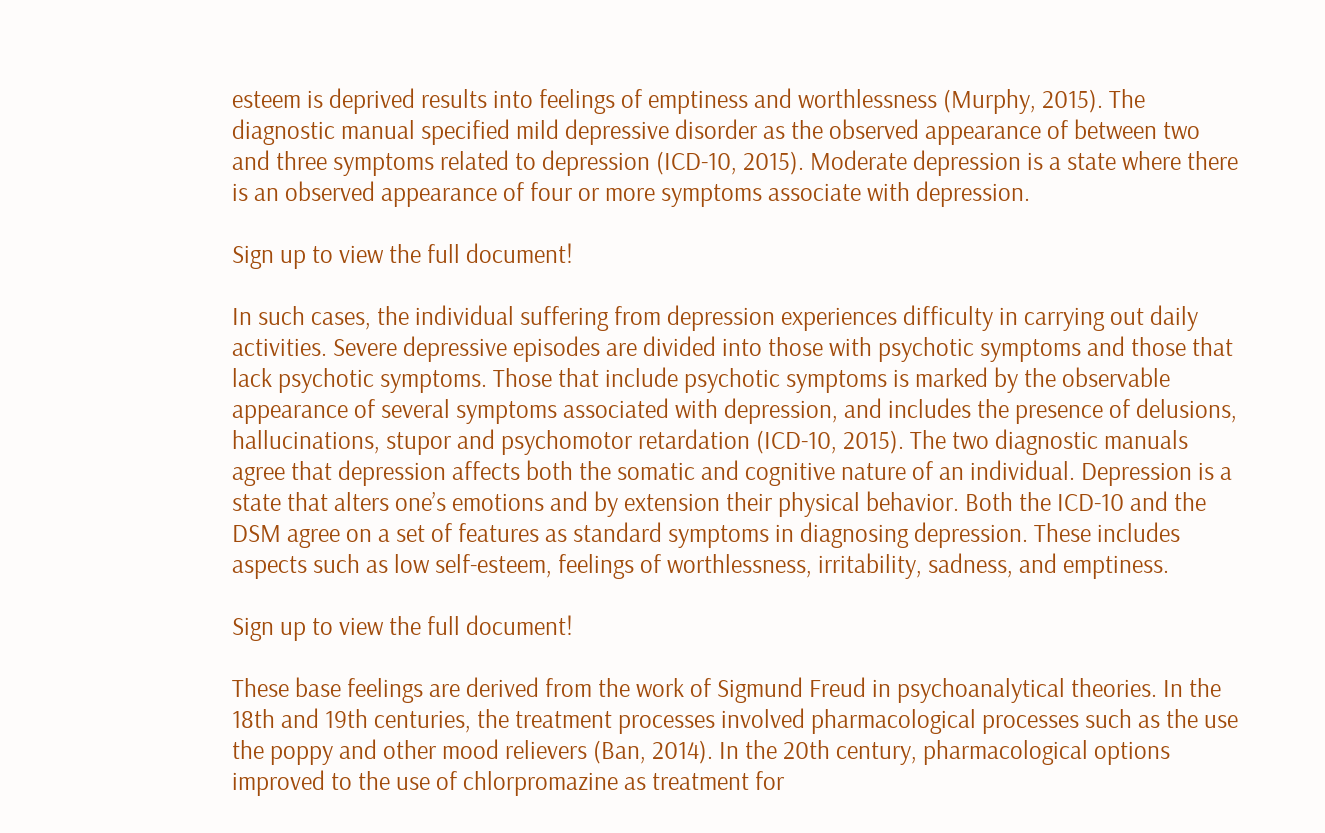esteem is deprived results into feelings of emptiness and worthlessness (Murphy, 2015). The diagnostic manual specified mild depressive disorder as the observed appearance of between two and three symptoms related to depression (ICD-10, 2015). Moderate depression is a state where there is an observed appearance of four or more symptoms associate with depression.

Sign up to view the full document!

In such cases, the individual suffering from depression experiences difficulty in carrying out daily activities. Severe depressive episodes are divided into those with psychotic symptoms and those that lack psychotic symptoms. Those that include psychotic symptoms is marked by the observable appearance of several symptoms associated with depression, and includes the presence of delusions, hallucinations, stupor and psychomotor retardation (ICD-10, 2015). The two diagnostic manuals agree that depression affects both the somatic and cognitive nature of an individual. Depression is a state that alters one’s emotions and by extension their physical behavior. Both the ICD-10 and the DSM agree on a set of features as standard symptoms in diagnosing depression. These includes aspects such as low self-esteem, feelings of worthlessness, irritability, sadness, and emptiness.

Sign up to view the full document!

These base feelings are derived from the work of Sigmund Freud in psychoanalytical theories. In the 18th and 19th centuries, the treatment processes involved pharmacological processes such as the use the poppy and other mood relievers (Ban, 2014). In the 20th century, pharmacological options improved to the use of chlorpromazine as treatment for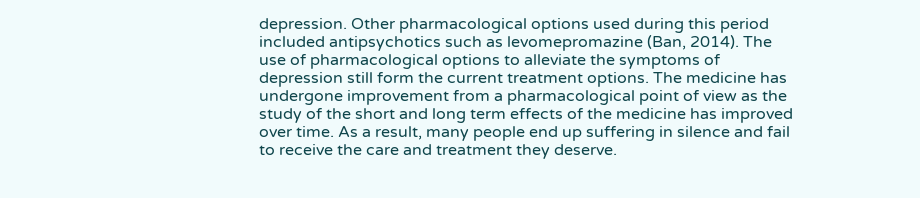depression. Other pharmacological options used during this period included antipsychotics such as levomepromazine (Ban, 2014). The use of pharmacological options to alleviate the symptoms of depression still form the current treatment options. The medicine has undergone improvement from a pharmacological point of view as the study of the short and long term effects of the medicine has improved over time. As a result, many people end up suffering in silence and fail to receive the care and treatment they deserve.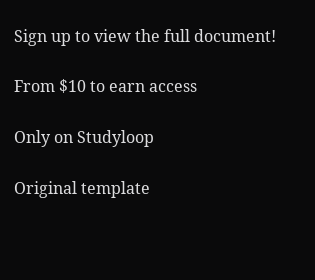Sign up to view the full document!

From $10 to earn access

Only on Studyloop

Original template